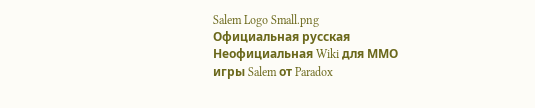Salem Logo Small.png
Официальная русская Неофициальная Wiki для ММО игры Salem от Paradox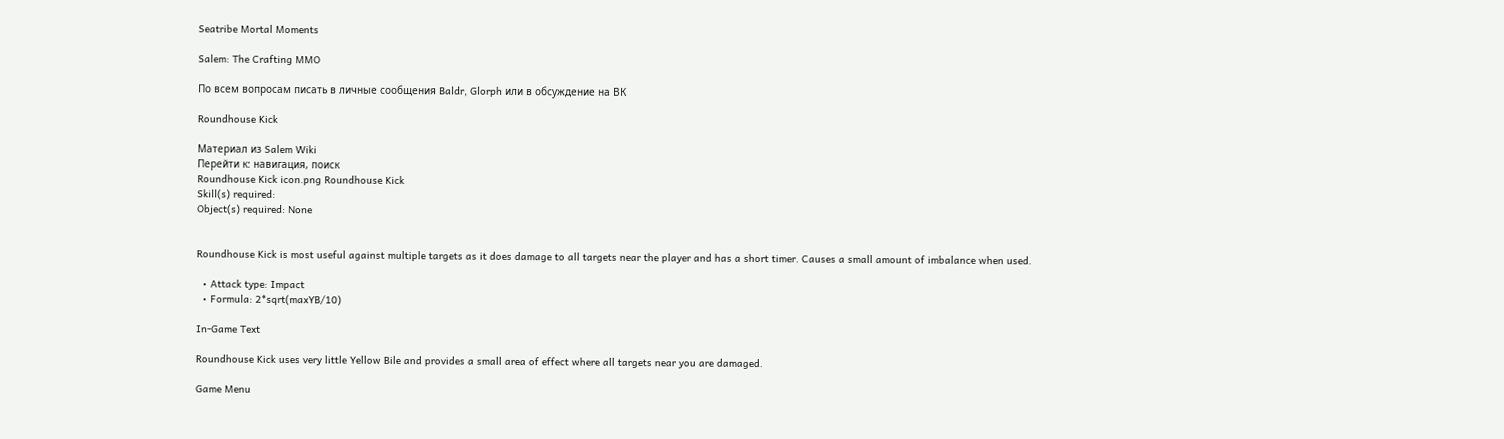Seatribe Mortal Moments

Salem: The Crafting MMO

По всем вопросам писать в личные сообщения Baldr, Glorph или в обсуждение на ВК

Roundhouse Kick

Материал из Salem Wiki
Перейти к: навигация, поиск
Roundhouse Kick icon.png Roundhouse Kick
Skill(s) required:
Object(s) required: None


Roundhouse Kick is most useful against multiple targets as it does damage to all targets near the player and has a short timer. Causes a small amount of imbalance when used.

  • Attack type: Impact
  • Formula: 2*sqrt(maxYB/10)

In-Game Text

Roundhouse Kick uses very little Yellow Bile and provides a small area of effect where all targets near you are damaged.

Game Menu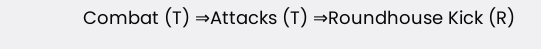Combat (T) ⇒Attacks (T) ⇒Roundhouse Kick (R)